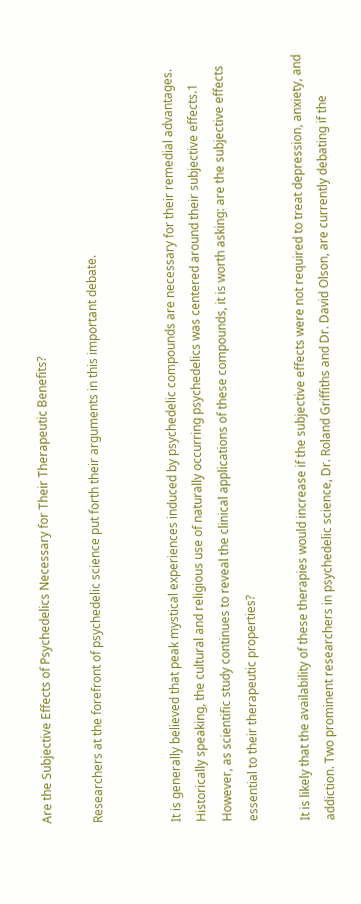Are the Subjective Effects of Psychedelics Necessary for Their Therapeutic Benefits?

Researchers at the forefront of psychedelic science put forth their arguments in this important debate.


It is generally believed that peak mystical experiences induced by psychedelic compounds are necessary for their remedial advantages. Historically speaking, the cultural and religious use of naturally occurring psychedelics was centered around their subjective effects.1 However, as scientific study continues to reveal the clinical applications of these compounds, it is worth asking: are the subjective effects essential to their therapeutic properties?

It is likely that the availability of these therapies would increase if the subjective effects were not required to treat depression, anxiety, and addiction. Two prominent researchers in psychedelic science, Dr. Roland Griffiths and Dr. David Olson, are currently debating if the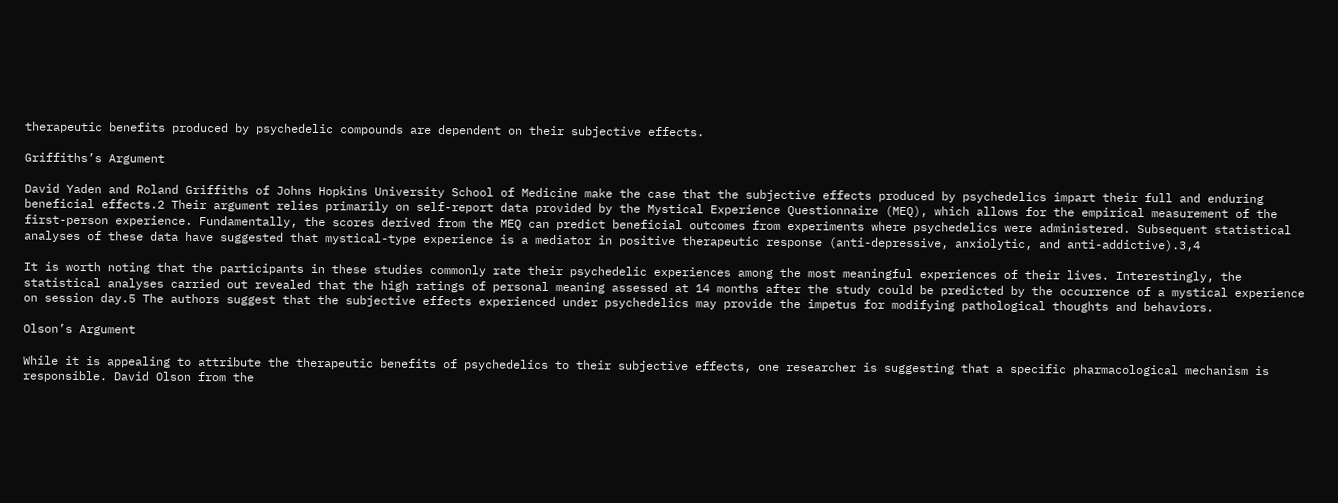therapeutic benefits produced by psychedelic compounds are dependent on their subjective effects.

Griffiths’s Argument

David Yaden and Roland Griffiths of Johns Hopkins University School of Medicine make the case that the subjective effects produced by psychedelics impart their full and enduring beneficial effects.2 Their argument relies primarily on self-report data provided by the Mystical Experience Questionnaire (MEQ), which allows for the empirical measurement of the first-person experience. Fundamentally, the scores derived from the MEQ can predict beneficial outcomes from experiments where psychedelics were administered. Subsequent statistical analyses of these data have suggested that mystical-type experience is a mediator in positive therapeutic response (anti-depressive, anxiolytic, and anti-addictive).3,4

It is worth noting that the participants in these studies commonly rate their psychedelic experiences among the most meaningful experiences of their lives. Interestingly, the statistical analyses carried out revealed that the high ratings of personal meaning assessed at 14 months after the study could be predicted by the occurrence of a mystical experience on session day.5 The authors suggest that the subjective effects experienced under psychedelics may provide the impetus for modifying pathological thoughts and behaviors.

Olson’s Argument

While it is appealing to attribute the therapeutic benefits of psychedelics to their subjective effects, one researcher is suggesting that a specific pharmacological mechanism is responsible. David Olson from the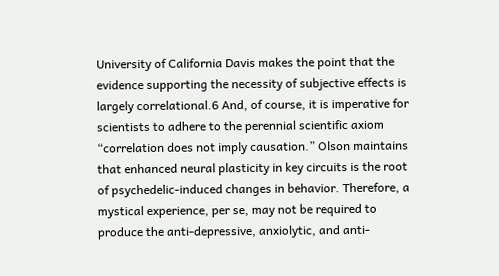University of California Davis makes the point that the evidence supporting the necessity of subjective effects is largely correlational.6 And, of course, it is imperative for scientists to adhere to the perennial scientific axiom “correlation does not imply causation.” Olson maintains that enhanced neural plasticity in key circuits is the root of psychedelic-induced changes in behavior. Therefore, a mystical experience, per se, may not be required to produce the anti-depressive, anxiolytic, and anti-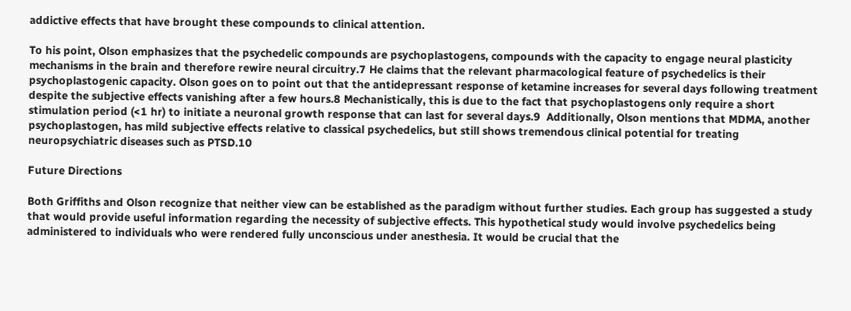addictive effects that have brought these compounds to clinical attention.

To his point, Olson emphasizes that the psychedelic compounds are psychoplastogens, compounds with the capacity to engage neural plasticity mechanisms in the brain and therefore rewire neural circuitry.7 He claims that the relevant pharmacological feature of psychedelics is their psychoplastogenic capacity. Olson goes on to point out that the antidepressant response of ketamine increases for several days following treatment despite the subjective effects vanishing after a few hours.8 Mechanistically, this is due to the fact that psychoplastogens only require a short stimulation period (<1 hr) to initiate a neuronal growth response that can last for several days.9  Additionally, Olson mentions that MDMA, another psychoplastogen, has mild subjective effects relative to classical psychedelics, but still shows tremendous clinical potential for treating neuropsychiatric diseases such as PTSD.10

Future Directions

Both Griffiths and Olson recognize that neither view can be established as the paradigm without further studies. Each group has suggested a study that would provide useful information regarding the necessity of subjective effects. This hypothetical study would involve psychedelics being administered to individuals who were rendered fully unconscious under anesthesia. It would be crucial that the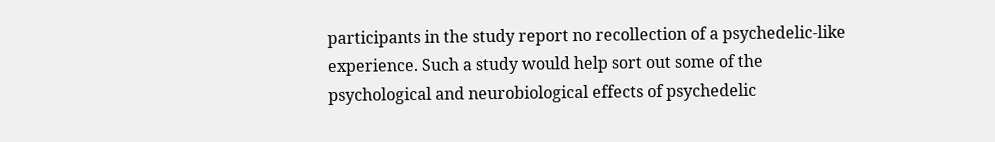participants in the study report no recollection of a psychedelic-like experience. Such a study would help sort out some of the psychological and neurobiological effects of psychedelic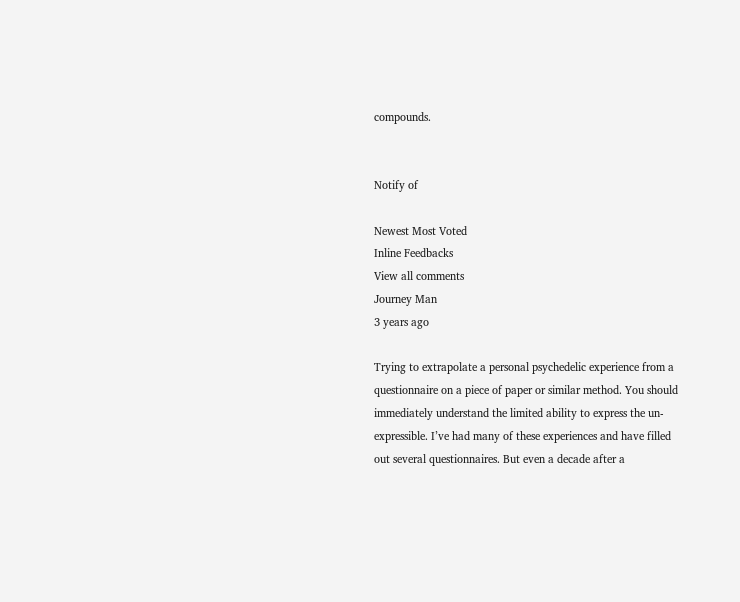compounds.


Notify of

Newest Most Voted
Inline Feedbacks
View all comments
Journey Man
3 years ago

Trying to extrapolate a personal psychedelic experience from a questionnaire on a piece of paper or similar method. You should immediately understand the limited ability to express the un-expressible. I’ve had many of these experiences and have filled out several questionnaires. But even a decade after a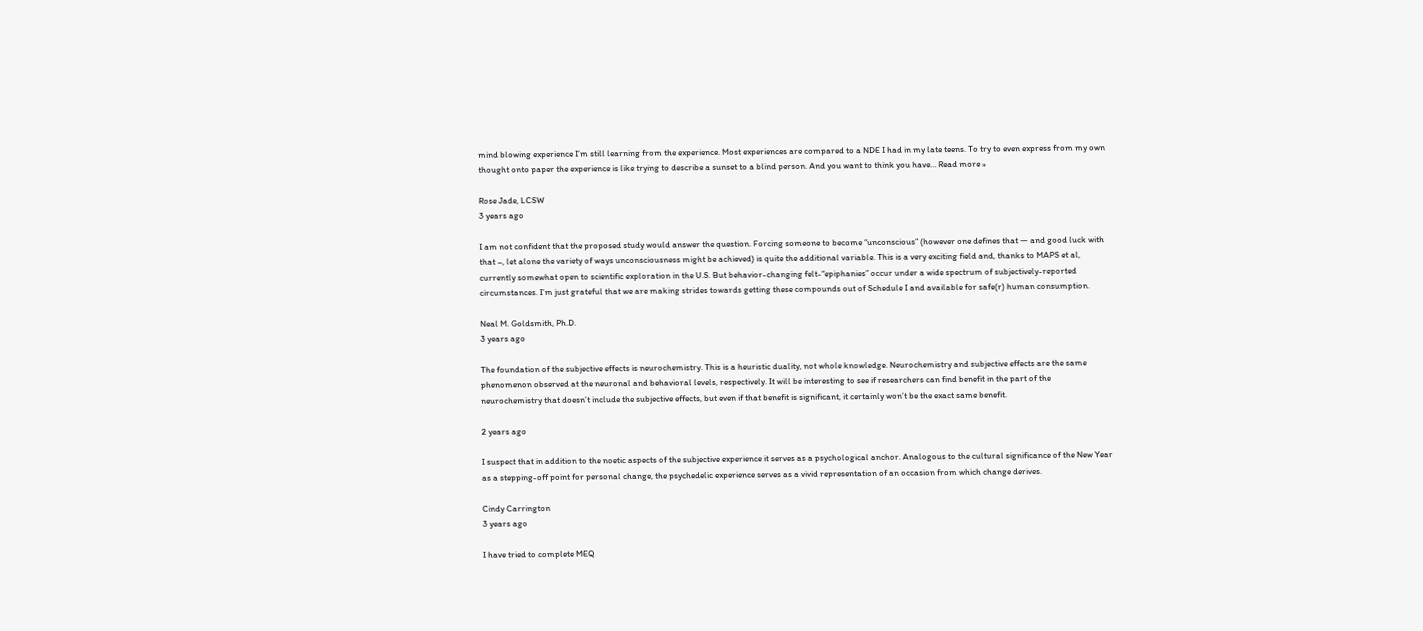mind blowing experience I’m still learning from the experience. Most experiences are compared to a NDE I had in my late teens. To try to even express from my own thought onto paper the experience is like trying to describe a sunset to a blind person. And you want to think you have… Read more »

Rose Jade, LCSW
3 years ago

I am not confident that the proposed study would answer the question. Forcing someone to become “unconscious” (however one defines that — and good luck with that –, let alone the variety of ways unconsciousness might be achieved) is quite the additional variable. This is a very exciting field and, thanks to MAPS et al, currently somewhat open to scientific exploration in the U.S. But behavior-changing felt-“epiphanies” occur under a wide spectrum of subjectively-reported circumstances. I’m just grateful that we are making strides towards getting these compounds out of Schedule I and available for safe(r) human consumption.

Neal M. Goldsmith, Ph.D.
3 years ago

The foundation of the subjective effects is neurochemistry. This is a heuristic duality, not whole knowledge. Neurochemistry and subjective effects are the same phenomenon observed at the neuronal and behavioral levels, respectively. It will be interesting to see if researchers can find benefit in the part of the neurochemistry that doesn’t include the subjective effects, but even if that benefit is significant, it certainly won’t be the exact same benefit.

2 years ago

I suspect that in addition to the noetic aspects of the subjective experience it serves as a psychological anchor. Analogous to the cultural significance of the New Year as a stepping-off point for personal change, the psychedelic experience serves as a vivid representation of an occasion from which change derives.

Cindy Carrington
3 years ago

I have tried to complete MEQ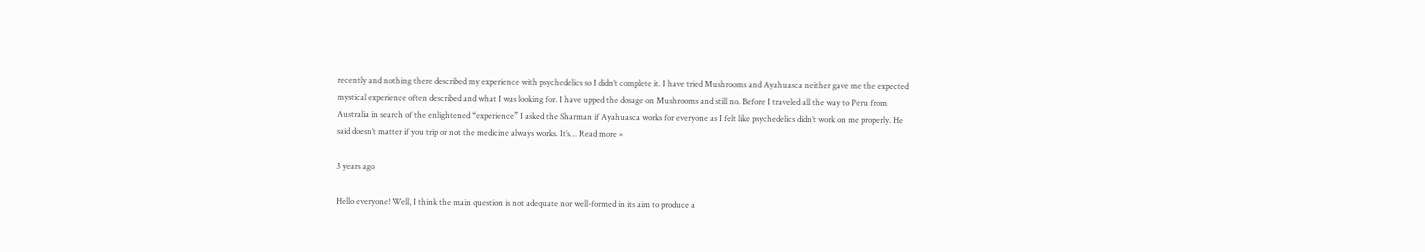recently and nothing there described my experience with psychedelics so I didn’t complete it. I have tried Mushrooms and Ayahuasca neither gave me the expected mystical experience often described and what I was looking for. I have upped the dosage on Mushrooms and still no. Before I traveled all the way to Peru from Australia in search of the enlightened “experience” I asked the Sharman if Ayahuasca works for everyone as I felt like psychedelics didn’t work on me properly. He said doesn’t matter if you trip or not the medicine always works. It’s… Read more »

3 years ago

Hello everyone! Well, I think the main question is not adequate nor well-formed in its aim to produce a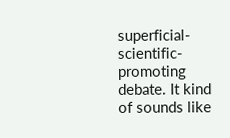superficial-scientific-promoting debate. It kind of sounds like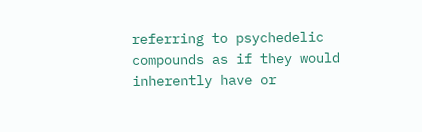referring to psychedelic compounds as if they would inherently have or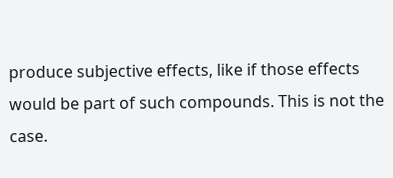produce subjective effects, like if those effects would be part of such compounds. This is not the case.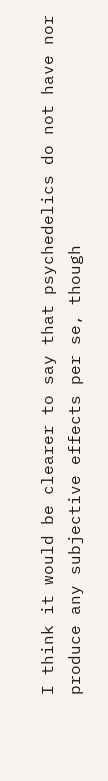I think it would be clearer to say that psychedelics do not have nor produce any subjective effects per se, though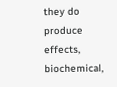they do produce effects, biochemical,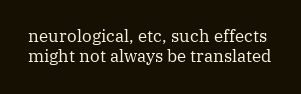neurological, etc, such effects might not always be translated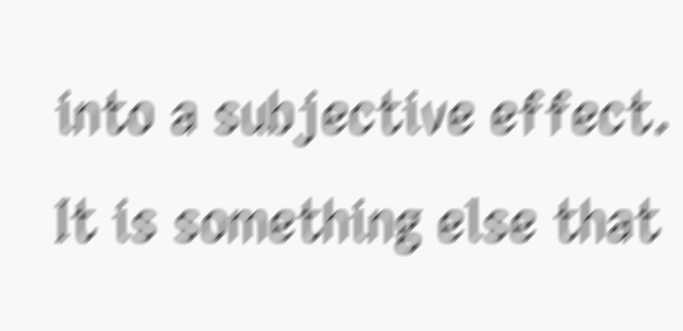into a subjective effect. It is something else that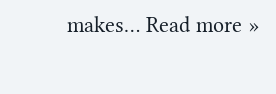makes… Read more »